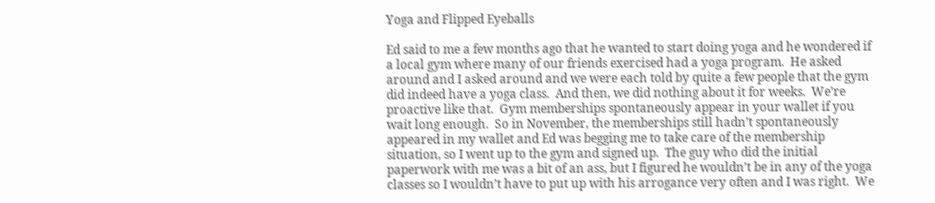Yoga and Flipped Eyeballs

Ed said to me a few months ago that he wanted to start doing yoga and he wondered if a local gym where many of our friends exercised had a yoga program.  He asked around and I asked around and we were each told by quite a few people that the gym did indeed have a yoga class.  And then, we did nothing about it for weeks.  We’re proactive like that.  Gym memberships spontaneously appear in your wallet if you wait long enough.  So in November, the memberships still hadn’t spontaneously appeared in my wallet and Ed was begging me to take care of the membership situation, so I went up to the gym and signed up.  The guy who did the initial paperwork with me was a bit of an ass, but I figured he wouldn’t be in any of the yoga classes so I wouldn’t have to put up with his arrogance very often and I was right.  We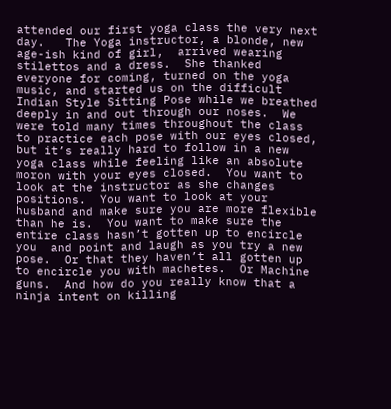attended our first yoga class the very next day.   The Yoga instructor, a blonde, new age-ish kind of girl,  arrived wearing stilettos and a dress.  She thanked everyone for coming, turned on the yoga music, and started us on the difficult Indian Style Sitting Pose while we breathed deeply in and out through our noses.  We were told many times throughout the class to practice each pose with our eyes closed, but it’s really hard to follow in a new yoga class while feeling like an absolute moron with your eyes closed.  You want to look at the instructor as she changes positions.  You want to look at your husband and make sure you are more flexible than he is.  You want to make sure the entire class hasn’t gotten up to encircle you  and point and laugh as you try a new pose.  Or that they haven’t all gotten up to encircle you with machetes.  Or Machine guns.  And how do you really know that a ninja intent on killing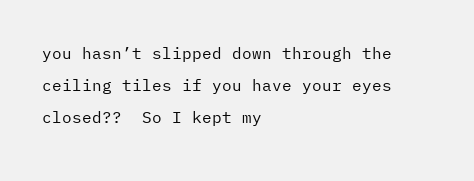you hasn’t slipped down through the ceiling tiles if you have your eyes closed??  So I kept my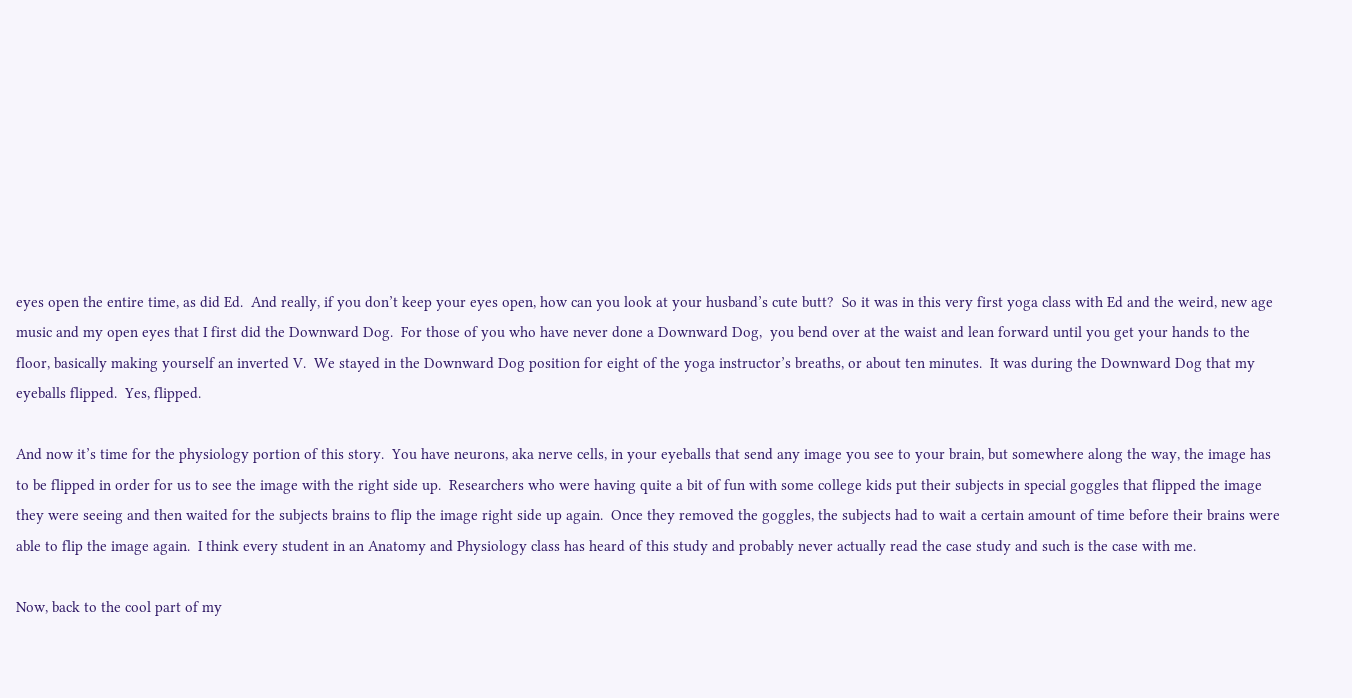eyes open the entire time, as did Ed.  And really, if you don’t keep your eyes open, how can you look at your husband’s cute butt?  So it was in this very first yoga class with Ed and the weird, new age music and my open eyes that I first did the Downward Dog.  For those of you who have never done a Downward Dog,  you bend over at the waist and lean forward until you get your hands to the floor, basically making yourself an inverted V.  We stayed in the Downward Dog position for eight of the yoga instructor’s breaths, or about ten minutes.  It was during the Downward Dog that my eyeballs flipped.  Yes, flipped.

And now it’s time for the physiology portion of this story.  You have neurons, aka nerve cells, in your eyeballs that send any image you see to your brain, but somewhere along the way, the image has to be flipped in order for us to see the image with the right side up.  Researchers who were having quite a bit of fun with some college kids put their subjects in special goggles that flipped the image they were seeing and then waited for the subjects brains to flip the image right side up again.  Once they removed the goggles, the subjects had to wait a certain amount of time before their brains were able to flip the image again.  I think every student in an Anatomy and Physiology class has heard of this study and probably never actually read the case study and such is the case with me.

Now, back to the cool part of my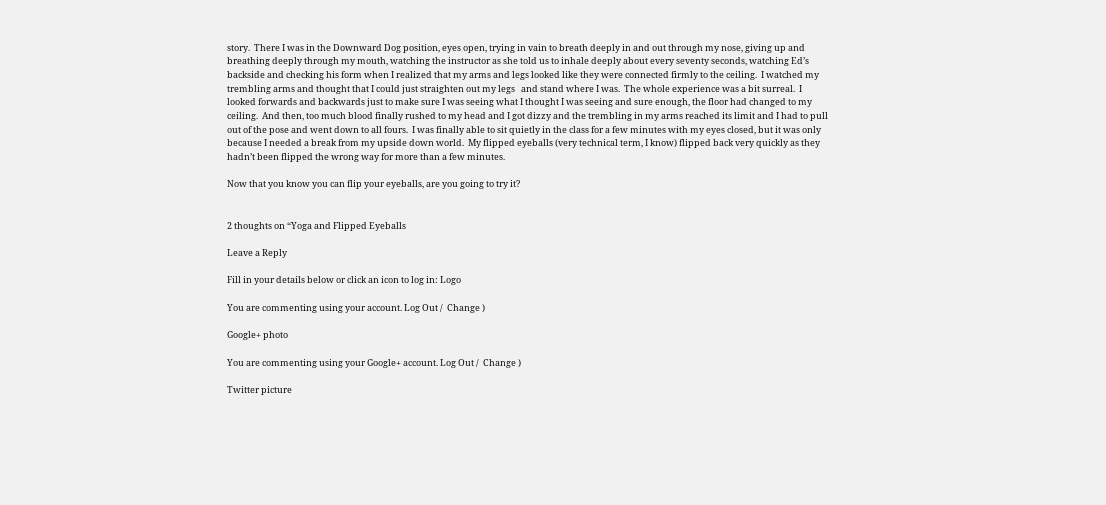story.  There I was in the Downward Dog position, eyes open, trying in vain to breath deeply in and out through my nose, giving up and breathing deeply through my mouth, watching the instructor as she told us to inhale deeply about every seventy seconds, watching Ed’s backside and checking his form when I realized that my arms and legs looked like they were connected firmly to the ceiling.  I watched my trembling arms and thought that I could just straighten out my legs   and stand where I was.  The whole experience was a bit surreal.  I looked forwards and backwards just to make sure I was seeing what I thought I was seeing and sure enough, the floor had changed to my ceiling.  And then, too much blood finally rushed to my head and I got dizzy and the trembling in my arms reached its limit and I had to pull out of the pose and went down to all fours.  I was finally able to sit quietly in the class for a few minutes with my eyes closed, but it was only because I needed a break from my upside down world.  My flipped eyeballs (very technical term, I know) flipped back very quickly as they hadn’t been flipped the wrong way for more than a few minutes.

Now that you know you can flip your eyeballs, are you going to try it?


2 thoughts on “Yoga and Flipped Eyeballs

Leave a Reply

Fill in your details below or click an icon to log in: Logo

You are commenting using your account. Log Out /  Change )

Google+ photo

You are commenting using your Google+ account. Log Out /  Change )

Twitter picture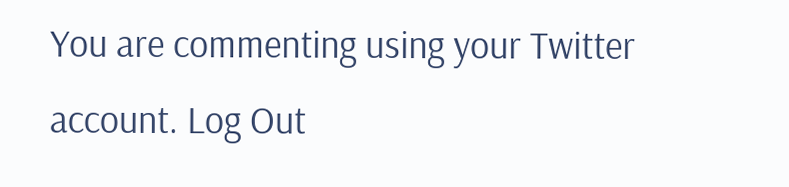You are commenting using your Twitter account. Log Out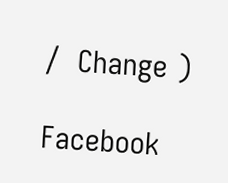/  Change )

Facebook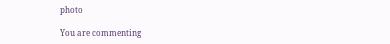photo

You are commenting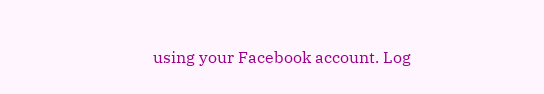using your Facebook account. Log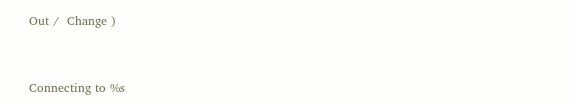Out /  Change )


Connecting to %s